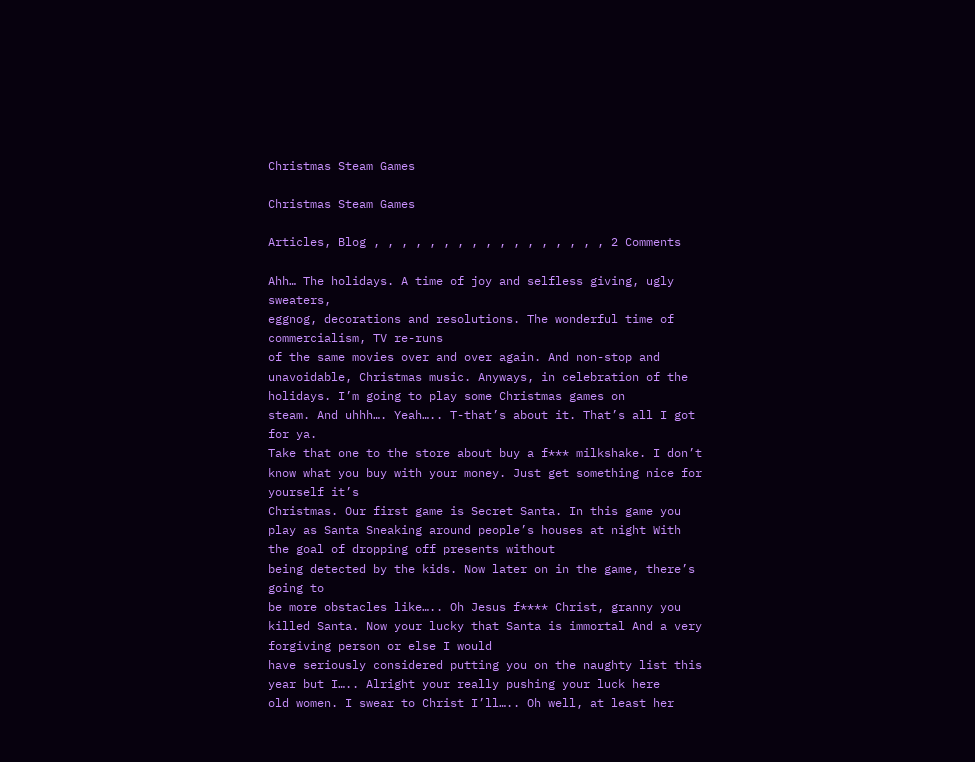Christmas Steam Games

Christmas Steam Games

Articles, Blog , , , , , , , , , , , , , , , , , 2 Comments

Ahh… The holidays. A time of joy and selfless giving, ugly sweaters,
eggnog, decorations and resolutions. The wonderful time of commercialism, TV re-runs
of the same movies over and over again. And non-stop and unavoidable, Christmas music. Anyways, in celebration of the holidays. I’m going to play some Christmas games on
steam. And uhhh…. Yeah….. T-that’s about it. That’s all I got for ya.
Take that one to the store about buy a f*** milkshake. I don’t know what you buy with your money. Just get something nice for yourself it’s
Christmas. Our first game is Secret Santa. In this game you play as Santa Sneaking around people’s houses at night With the goal of dropping off presents without
being detected by the kids. Now later on in the game, there’s going to
be more obstacles like….. Oh Jesus f**** Christ, granny you killed Santa. Now your lucky that Santa is immortal And a very forgiving person or else I would
have seriously considered putting you on the naughty list this year but I….. Alright your really pushing your luck here
old women. I swear to Christ I’ll….. Oh well, at least her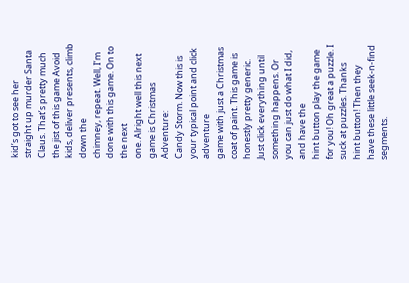kid’s got to see her
straight up murder Santa Claus. That’s pretty much the jist of this game Avoid kids, deliver presents, climb down the
chimney, repeat. Well, I’m done with this game. On to the next
one. Alright well this next game is Christmas Adventure:
Candy Storm. Now this is your typical point and click adventure
game with just a Christmas coat of paint. This game is honestly pretty generic. Just click everything until something happens. Or you can just do what I did, and have the
hint button play the game for you! Oh great a puzzle. I suck at puzzles. Thanks
hint button! Then they have these little seek-n-find segments.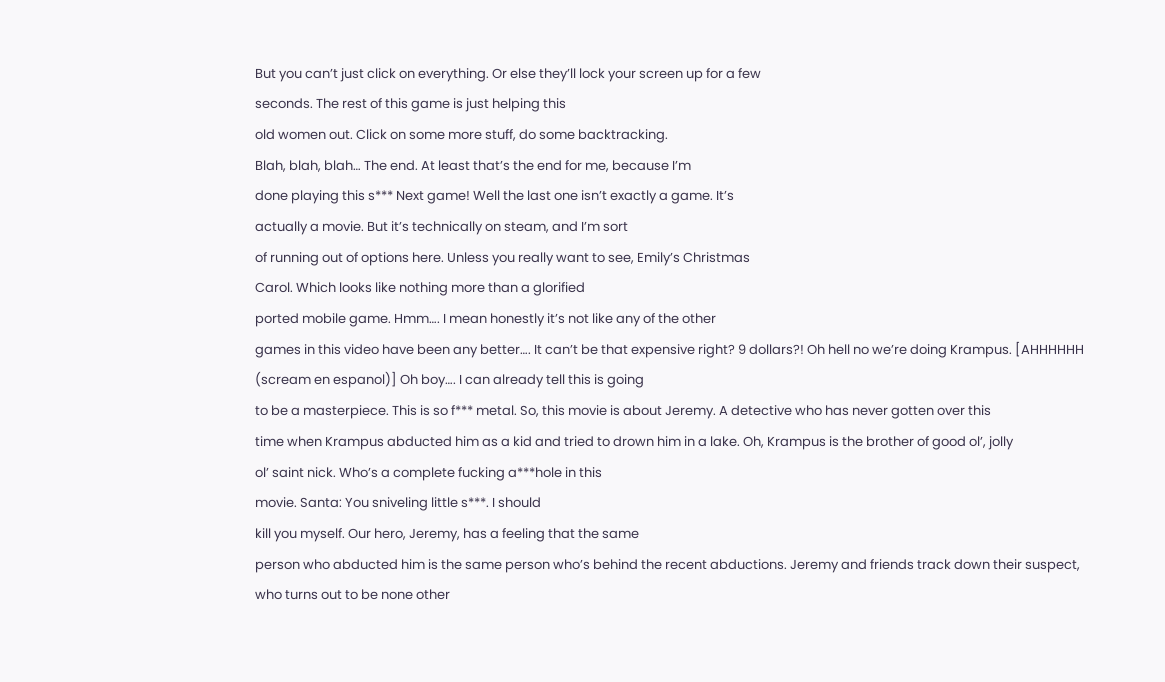But you can’t just click on everything. Or else they’ll lock your screen up for a few
seconds. The rest of this game is just helping this
old women out. Click on some more stuff, do some backtracking.
Blah, blah, blah… The end. At least that’s the end for me, because I’m
done playing this s*** Next game! Well the last one isn’t exactly a game. It’s
actually a movie. But it’s technically on steam, and I’m sort
of running out of options here. Unless you really want to see, Emily’s Christmas
Carol. Which looks like nothing more than a glorified
ported mobile game. Hmm…. I mean honestly it’s not like any of the other
games in this video have been any better…. It can’t be that expensive right? 9 dollars?! Oh hell no we’re doing Krampus. [AHHHHHH (scream en espanol)] Oh boy…. I can already tell this is going
to be a masterpiece. This is so f*** metal. So, this movie is about Jeremy. A detective who has never gotten over this
time when Krampus abducted him as a kid and tried to drown him in a lake. Oh, Krampus is the brother of good ol’, jolly
ol’ saint nick. Who’s a complete fucking a***hole in this
movie. Santa: You sniveling little s***. I should
kill you myself. Our hero, Jeremy, has a feeling that the same
person who abducted him is the same person who’s behind the recent abductions. Jeremy and friends track down their suspect,
who turns out to be none other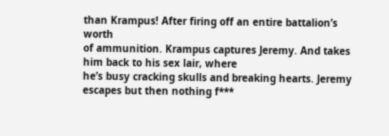than Krampus! After firing off an entire battalion’s worth
of ammunition. Krampus captures Jeremy. And takes him back to his sex lair, where
he’s busy cracking skulls and breaking hearts. Jeremy escapes but then nothing f***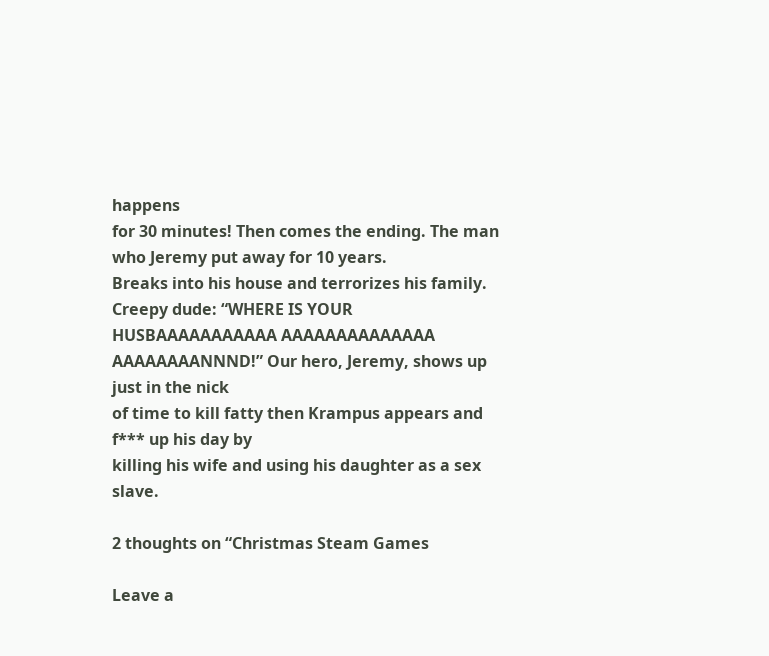happens
for 30 minutes! Then comes the ending. The man who Jeremy put away for 10 years.
Breaks into his house and terrorizes his family. Creepy dude: “WHERE IS YOUR HUSBAAAAAAAAAAA AAAAAAAAAAAAAA AAAAAAAANNND!” Our hero, Jeremy, shows up just in the nick
of time to kill fatty then Krampus appears and f*** up his day by
killing his wife and using his daughter as a sex slave.

2 thoughts on “Christmas Steam Games

Leave a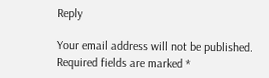Reply

Your email address will not be published. Required fields are marked *